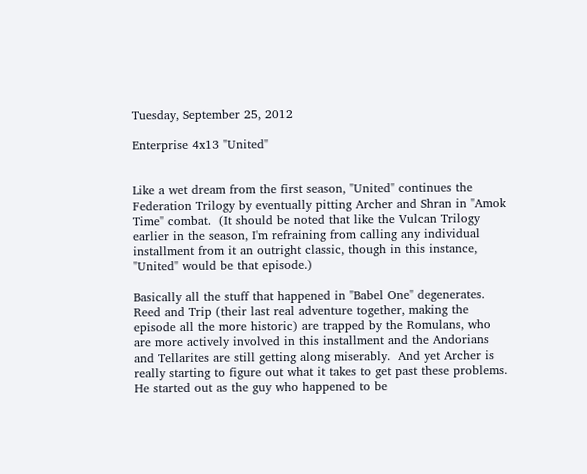Tuesday, September 25, 2012

Enterprise 4x13 "United"


Like a wet dream from the first season, "United" continues the Federation Trilogy by eventually pitting Archer and Shran in "Amok Time" combat.  (It should be noted that like the Vulcan Trilogy earlier in the season, I'm refraining from calling any individual installment from it an outright classic, though in this instance, "United" would be that episode.)

Basically all the stuff that happened in "Babel One" degenerates.  Reed and Trip (their last real adventure together, making the episode all the more historic) are trapped by the Romulans, who are more actively involved in this installment and the Andorians and Tellarites are still getting along miserably.  And yet Archer is really starting to figure out what it takes to get past these problems.  He started out as the guy who happened to be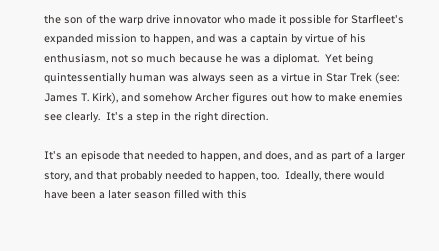the son of the warp drive innovator who made it possible for Starfleet's expanded mission to happen, and was a captain by virtue of his enthusiasm, not so much because he was a diplomat.  Yet being quintessentially human was always seen as a virtue in Star Trek (see: James T. Kirk), and somehow Archer figures out how to make enemies see clearly.  It's a step in the right direction.

It's an episode that needed to happen, and does, and as part of a larger story, and that probably needed to happen, too.  Ideally, there would have been a later season filled with this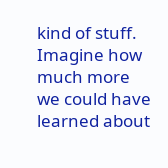kind of stuff.  Imagine how much more we could have learned about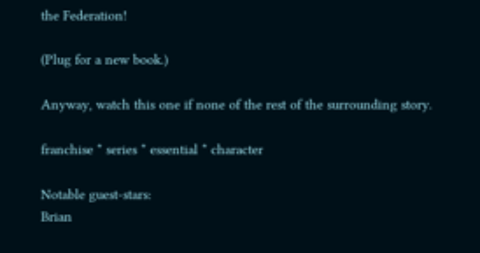the Federation!

(Plug for a new book.)

Anyway, watch this one if none of the rest of the surrounding story.

franchise * series * essential * character

Notable guest-stars:
Brian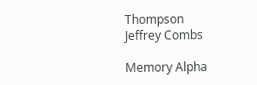Thompson
Jeffrey Combs

Memory Alpha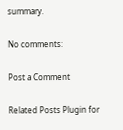summary.

No comments:

Post a Comment

Related Posts Plugin for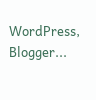WordPress, Blogger...